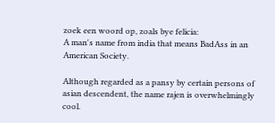zoek een woord op, zoals bye felicia:
A man's name from india that means BadAss in an American Society.

Although regarded as a pansy by certain persons of asian descendent, the name rajen is overwhelmingly cool.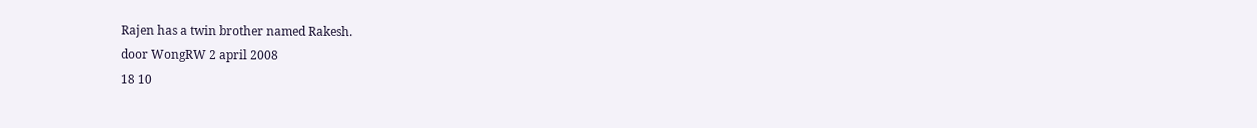Rajen has a twin brother named Rakesh.
door WongRW 2 april 2008
18 10